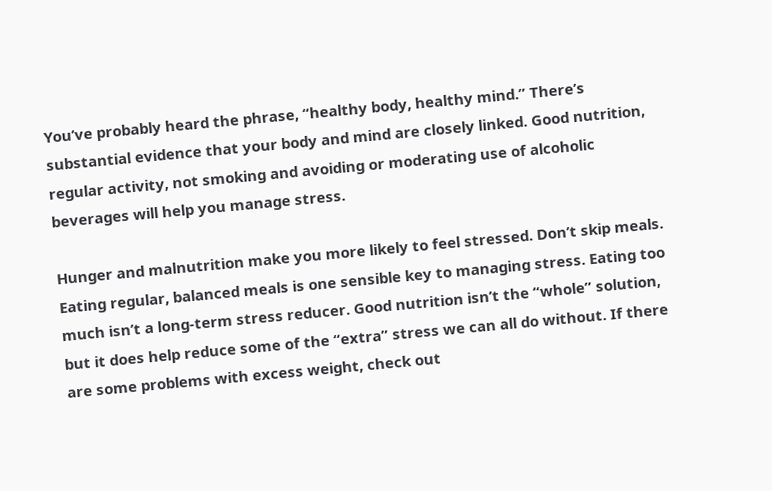You’ve probably heard the phrase, “healthy body, healthy mind.” There’s substantial evidence that your body and mind are closely linked. Good nutrition, regular activity, not smoking and avoiding or moderating use of alcoholic beverages will help you manage stress.

Hunger and malnutrition make you more likely to feel stressed. Don’t skip meals. Eating regular, balanced meals is one sensible key to managing stress. Eating too much isn’t a long-term stress reducer. Good nutrition isn’t the “whole” solution, but it does help reduce some of the “extra” stress we can all do without. If there are some problems with excess weight, check out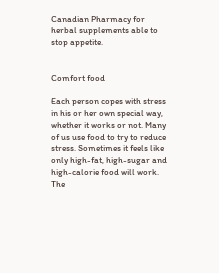Canadian Pharmacy for herbal supplements able to stop appetite.


Comfort food

Each person copes with stress in his or her own special way, whether it works or not. Many of us use food to try to reduce stress. Sometimes it feels like only high-fat, high-sugar and high-calorie food will work. The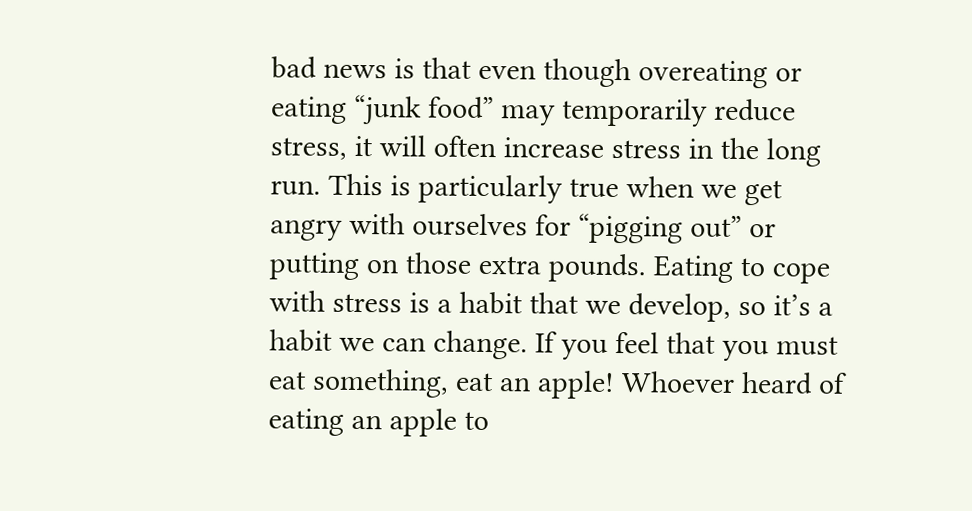bad news is that even though overeating or eating “junk food” may temporarily reduce stress, it will often increase stress in the long run. This is particularly true when we get angry with ourselves for “pigging out” or putting on those extra pounds. Eating to cope with stress is a habit that we develop, so it’s a habit we can change. If you feel that you must eat something, eat an apple! Whoever heard of eating an apple to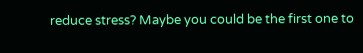reduce stress? Maybe you could be the first one to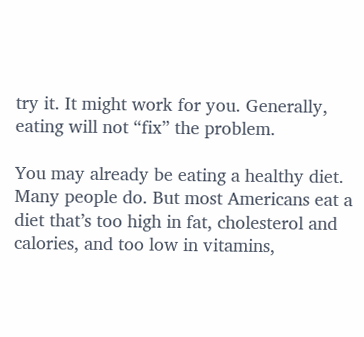try it. It might work for you. Generally, eating will not “fix” the problem.

You may already be eating a healthy diet. Many people do. But most Americans eat a diet that’s too high in fat, cholesterol and calories, and too low in vitamins,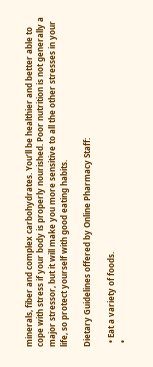minerals, fiber and complex carbohydrates. You’ll be healthier and better able to cope with stress if your body is properly nourished. Poor nutrition is not generally a major stressor, but it will make you more sensitive to all the other stresses in your life, so protect yourself with good eating habits.

Dietary Guidelines offered by Online Pharmacy Staff:

  • Eat a variety of foods.
  •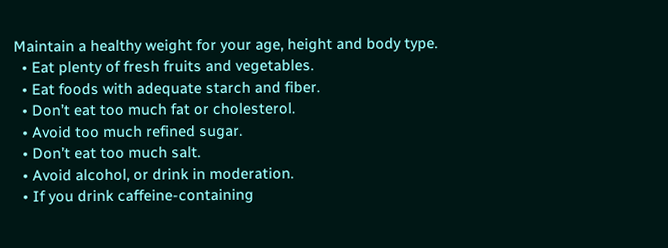Maintain a healthy weight for your age, height and body type.
  • Eat plenty of fresh fruits and vegetables.
  • Eat foods with adequate starch and fiber.
  • Don’t eat too much fat or cholesterol.
  • Avoid too much refined sugar.
  • Don’t eat too much salt.
  • Avoid alcohol, or drink in moderation.
  • If you drink caffeine-containing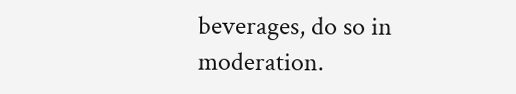beverages, do so in moderation.